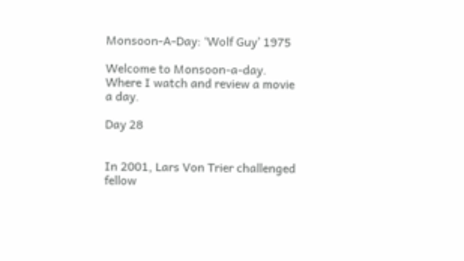Monsoon-A-Day: ‘Wolf Guy’ 1975

Welcome to Monsoon-a-day.
Where I watch and review a movie a day.

Day 28


In 2001, Lars Von Trier challenged fellow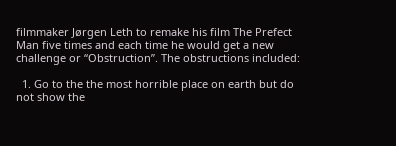filmmaker Jørgen Leth to remake his film The Prefect Man five times and each time he would get a new challenge or “Obstruction”. The obstructions included:

  1. Go to the the most horrible place on earth but do not show the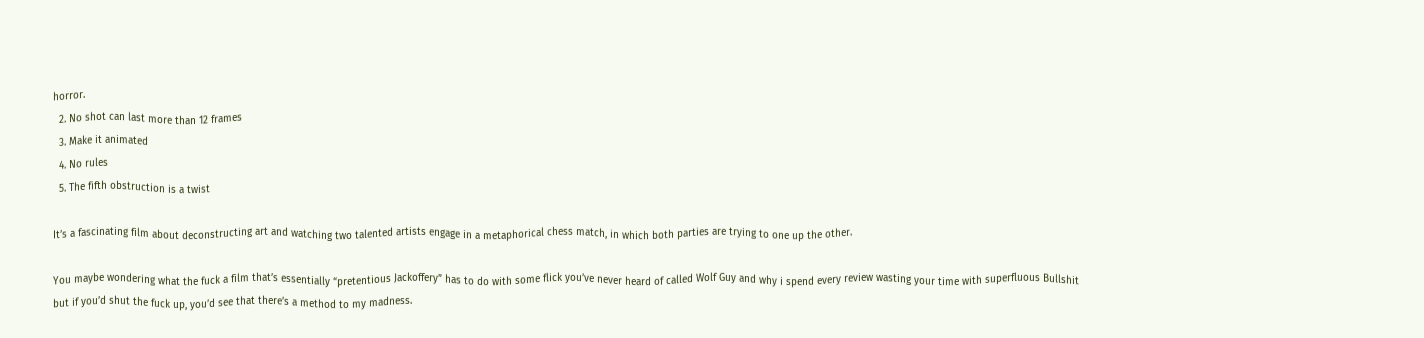horror.
  2. No shot can last more than 12 frames
  3. Make it animated
  4. No rules
  5. The fifth obstruction is a twist

It’s a fascinating film about deconstructing art and watching two talented artists engage in a metaphorical chess match, in which both parties are trying to one up the other.

You maybe wondering what the fuck a film that’s essentially “pretentious Jackoffery” has to do with some flick you’ve never heard of called Wolf Guy and why i spend every review wasting your time with superfluous Bullshit but if you’d shut the fuck up, you’d see that there’s a method to my madness.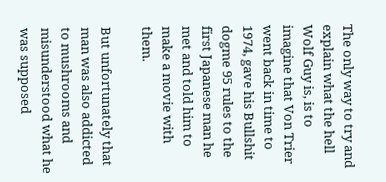The only way to try and explain what the hell Wolf Guy is, is to imagine that Von Trier went back in time to 1974, gave his Bullshit dogme 95 rules to the first Japanese man he met and told him to make a movie with them.

But unfortunately that man was also addicted to mushrooms and misunderstood what he was supposed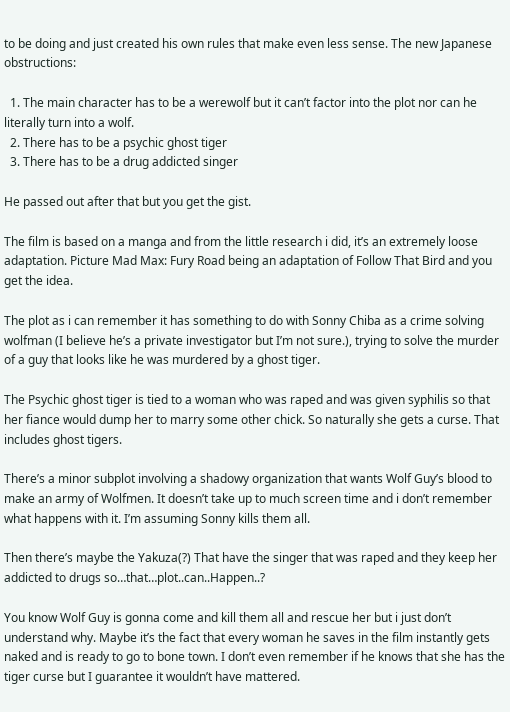to be doing and just created his own rules that make even less sense. The new Japanese obstructions:

  1. The main character has to be a werewolf but it can’t factor into the plot nor can he literally turn into a wolf.
  2. There has to be a psychic ghost tiger
  3. There has to be a drug addicted singer

He passed out after that but you get the gist.

The film is based on a manga and from the little research i did, it’s an extremely loose adaptation. Picture Mad Max: Fury Road being an adaptation of Follow That Bird and you get the idea.

The plot as i can remember it has something to do with Sonny Chiba as a crime solving wolfman (I believe he’s a private investigator but I’m not sure.), trying to solve the murder of a guy that looks like he was murdered by a ghost tiger.

The Psychic ghost tiger is tied to a woman who was raped and was given syphilis so that her fiance would dump her to marry some other chick. So naturally she gets a curse. That includes ghost tigers.

There’s a minor subplot involving a shadowy organization that wants Wolf Guy’s blood to make an army of Wolfmen. It doesn’t take up to much screen time and i don’t remember what happens with it. I’m assuming Sonny kills them all.

Then there’s maybe the Yakuza(?) That have the singer that was raped and they keep her addicted to drugs so…that…plot..can..Happen..?

You know Wolf Guy is gonna come and kill them all and rescue her but i just don’t understand why. Maybe it’s the fact that every woman he saves in the film instantly gets naked and is ready to go to bone town. I don’t even remember if he knows that she has the tiger curse but I guarantee it wouldn’t have mattered.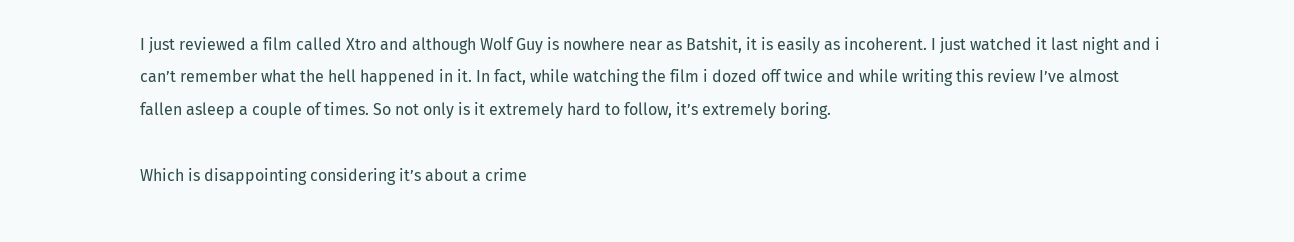I just reviewed a film called Xtro and although Wolf Guy is nowhere near as Batshit, it is easily as incoherent. I just watched it last night and i can’t remember what the hell happened in it. In fact, while watching the film i dozed off twice and while writing this review I’ve almost fallen asleep a couple of times. So not only is it extremely hard to follow, it’s extremely boring.

Which is disappointing considering it’s about a crime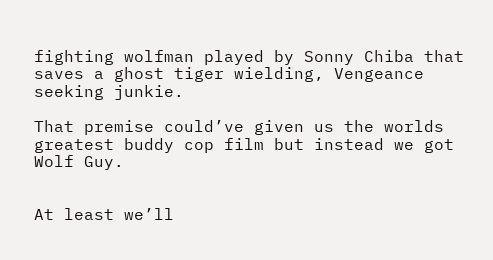fighting wolfman played by Sonny Chiba that saves a ghost tiger wielding, Vengeance seeking junkie.

That premise could’ve given us the worlds greatest buddy cop film but instead we got Wolf Guy.


At least we’ll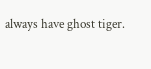always have ghost tiger.